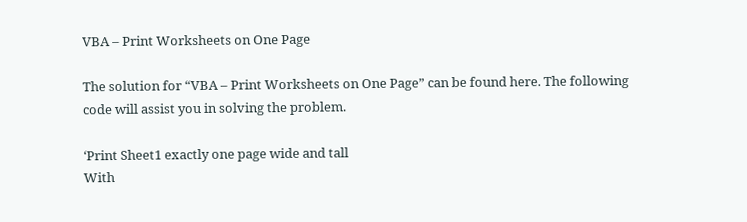VBA – Print Worksheets on One Page

The solution for “VBA – Print Worksheets on One Page” can be found here. The following code will assist you in solving the problem.

‘Print Sheet1 exactly one page wide and tall
With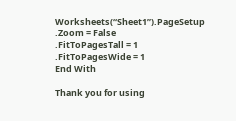Worksheets(“Sheet1”).PageSetup
.Zoom = False
.FitToPagesTall = 1
.FitToPagesWide = 1
End With

Thank you for using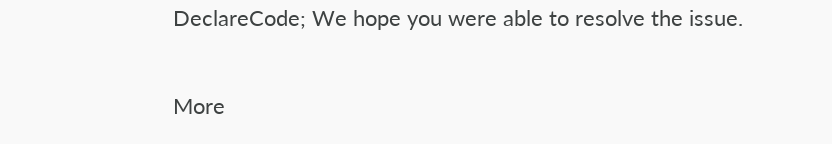DeclareCode; We hope you were able to resolve the issue.

More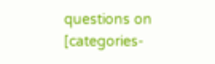questions on [categories-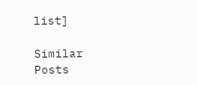list]

Similar Posts